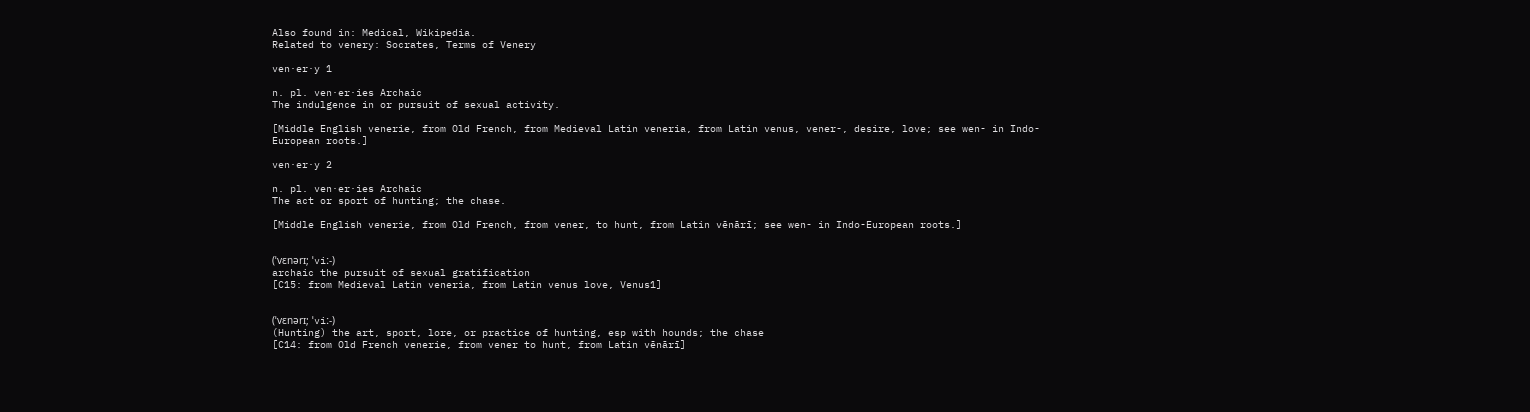Also found in: Medical, Wikipedia.
Related to venery: Socrates, Terms of Venery

ven·er·y 1

n. pl. ven·er·ies Archaic
The indulgence in or pursuit of sexual activity.

[Middle English venerie, from Old French, from Medieval Latin veneria, from Latin venus, vener-, desire, love; see wen- in Indo-European roots.]

ven·er·y 2

n. pl. ven·er·ies Archaic
The act or sport of hunting; the chase.

[Middle English venerie, from Old French, from vener, to hunt, from Latin vēnārī; see wen- in Indo-European roots.]


(ˈvɛnərɪ; ˈviː-)
archaic the pursuit of sexual gratification
[C15: from Medieval Latin veneria, from Latin venus love, Venus1]


(ˈvɛnərɪ; ˈviː-)
(Hunting) the art, sport, lore, or practice of hunting, esp with hounds; the chase
[C14: from Old French venerie, from vener to hunt, from Latin vēnārī]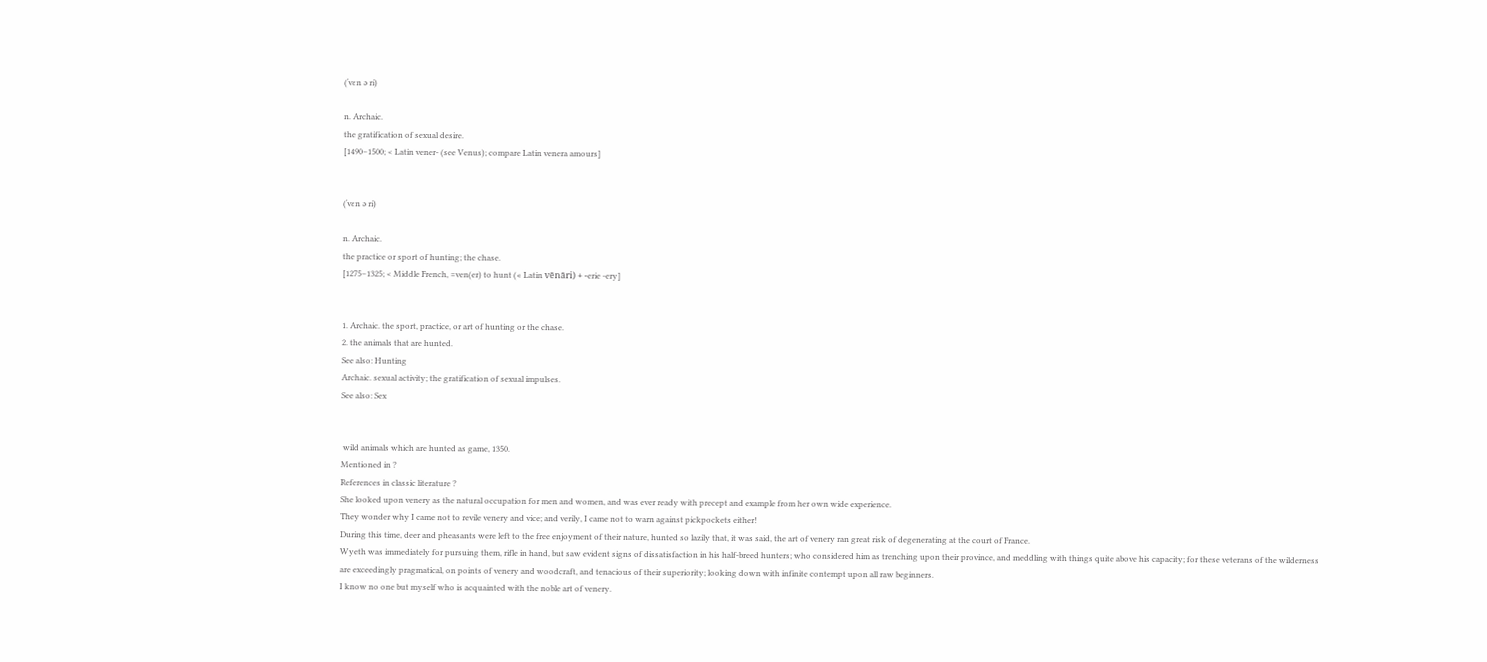(ˈvɛn ə ri)

n. Archaic.
the gratification of sexual desire.
[1490–1500; < Latin vener- (see Venus); compare Latin venera amours]


(ˈvɛn ə ri)

n. Archaic.
the practice or sport of hunting; the chase.
[1275–1325; < Middle French, =ven(er) to hunt (« Latin vēnāri) + -erie -ery]


1. Archaic. the sport, practice, or art of hunting or the chase.
2. the animals that are hunted.
See also: Hunting
Archaic. sexual activity; the gratification of sexual impulses.
See also: Sex


 wild animals which are hunted as game, 1350.
Mentioned in ?
References in classic literature ?
She looked upon venery as the natural occupation for men and women, and was ever ready with precept and example from her own wide experience.
They wonder why I came not to revile venery and vice; and verily, I came not to warn against pickpockets either!
During this time, deer and pheasants were left to the free enjoyment of their nature, hunted so lazily that, it was said, the art of venery ran great risk of degenerating at the court of France.
Wyeth was immediately for pursuing them, rifle in hand, but saw evident signs of dissatisfaction in his half-breed hunters; who considered him as trenching upon their province, and meddling with things quite above his capacity; for these veterans of the wilderness are exceedingly pragmatical, on points of venery and woodcraft, and tenacious of their superiority; looking down with infinite contempt upon all raw beginners.
I know no one but myself who is acquainted with the noble art of venery.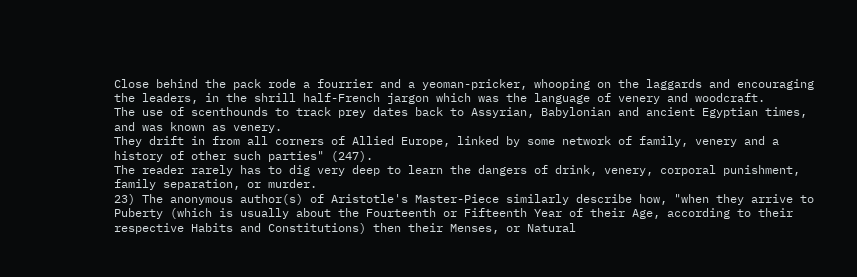Close behind the pack rode a fourrier and a yeoman-pricker, whooping on the laggards and encouraging the leaders, in the shrill half-French jargon which was the language of venery and woodcraft.
The use of scenthounds to track prey dates back to Assyrian, Babylonian and ancient Egyptian times, and was known as venery.
They drift in from all corners of Allied Europe, linked by some network of family, venery and a history of other such parties" (247).
The reader rarely has to dig very deep to learn the dangers of drink, venery, corporal punishment, family separation, or murder.
23) The anonymous author(s) of Aristotle's Master-Piece similarly describe how, "when they arrive to Puberty (which is usually about the Fourteenth or Fifteenth Year of their Age, according to their respective Habits and Constitutions) then their Menses, or Natural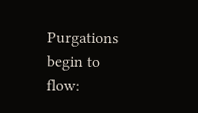Purgations begin to flow: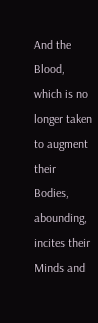And the Blood, which is no longer taken to augment their Bodies, abounding, incites their Minds and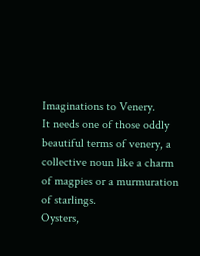Imaginations to Venery.
It needs one of those oddly beautiful terms of venery, a collective noun like a charm of magpies or a murmuration of starlings.
Oysters,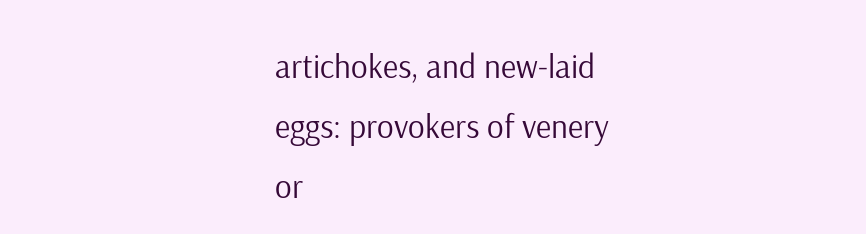artichokes, and new-laid eggs: provokers of venery or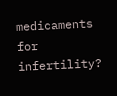medicaments for infertility?